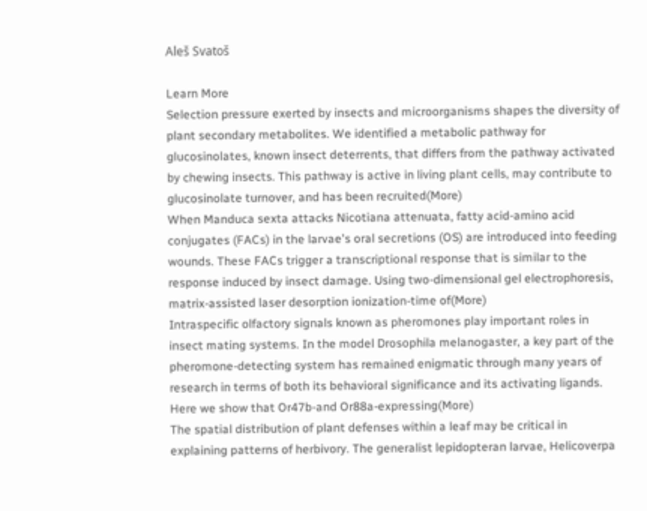Aleš Svatoš

Learn More
Selection pressure exerted by insects and microorganisms shapes the diversity of plant secondary metabolites. We identified a metabolic pathway for glucosinolates, known insect deterrents, that differs from the pathway activated by chewing insects. This pathway is active in living plant cells, may contribute to glucosinolate turnover, and has been recruited(More)
When Manduca sexta attacks Nicotiana attenuata, fatty acid-amino acid conjugates (FACs) in the larvae's oral secretions (OS) are introduced into feeding wounds. These FACs trigger a transcriptional response that is similar to the response induced by insect damage. Using two-dimensional gel electrophoresis, matrix-assisted laser desorption ionization-time of(More)
Intraspecific olfactory signals known as pheromones play important roles in insect mating systems. In the model Drosophila melanogaster, a key part of the pheromone-detecting system has remained enigmatic through many years of research in terms of both its behavioral significance and its activating ligands. Here we show that Or47b-and Or88a-expressing(More)
The spatial distribution of plant defenses within a leaf may be critical in explaining patterns of herbivory. The generalist lepidopteran larvae, Helicoverpa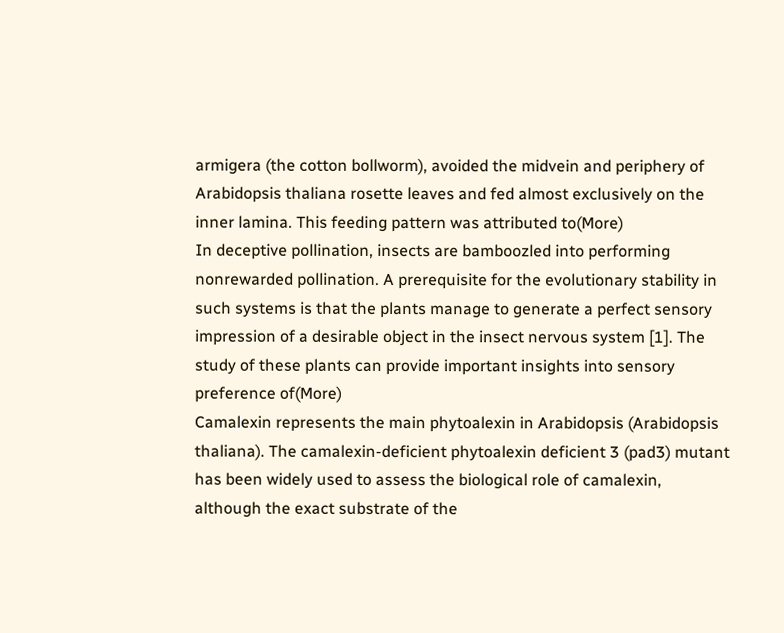armigera (the cotton bollworm), avoided the midvein and periphery of Arabidopsis thaliana rosette leaves and fed almost exclusively on the inner lamina. This feeding pattern was attributed to(More)
In deceptive pollination, insects are bamboozled into performing nonrewarded pollination. A prerequisite for the evolutionary stability in such systems is that the plants manage to generate a perfect sensory impression of a desirable object in the insect nervous system [1]. The study of these plants can provide important insights into sensory preference of(More)
Camalexin represents the main phytoalexin in Arabidopsis (Arabidopsis thaliana). The camalexin-deficient phytoalexin deficient 3 (pad3) mutant has been widely used to assess the biological role of camalexin, although the exact substrate of the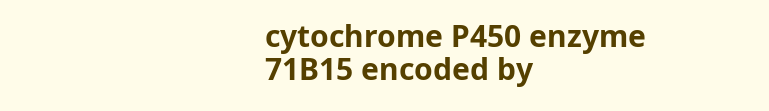cytochrome P450 enzyme 71B15 encoded by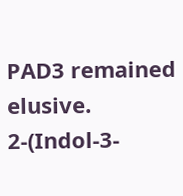PAD3 remained elusive. 2-(Indol-3-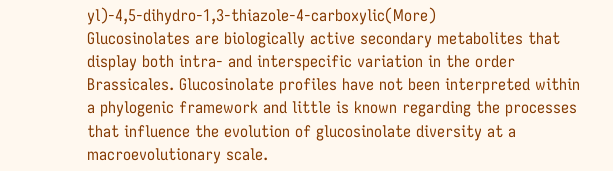yl)-4,5-dihydro-1,3-thiazole-4-carboxylic(More)
Glucosinolates are biologically active secondary metabolites that display both intra- and interspecific variation in the order Brassicales. Glucosinolate profiles have not been interpreted within a phylogenic framework and little is known regarding the processes that influence the evolution of glucosinolate diversity at a macroevolutionary scale.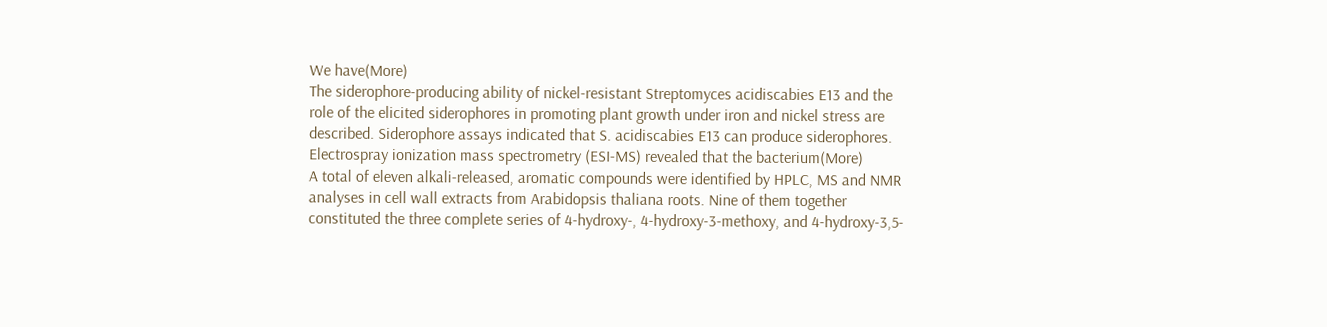We have(More)
The siderophore-producing ability of nickel-resistant Streptomyces acidiscabies E13 and the role of the elicited siderophores in promoting plant growth under iron and nickel stress are described. Siderophore assays indicated that S. acidiscabies E13 can produce siderophores. Electrospray ionization mass spectrometry (ESI-MS) revealed that the bacterium(More)
A total of eleven alkali-released, aromatic compounds were identified by HPLC, MS and NMR analyses in cell wall extracts from Arabidopsis thaliana roots. Nine of them together constituted the three complete series of 4-hydroxy-, 4-hydroxy-3-methoxy, and 4-hydroxy-3,5-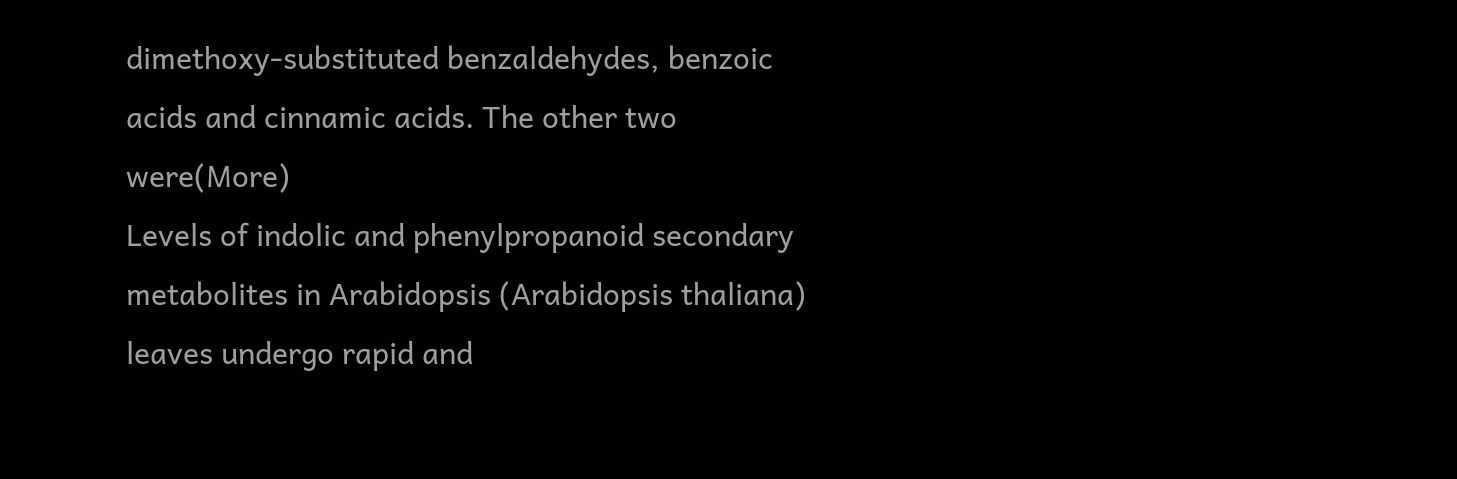dimethoxy-substituted benzaldehydes, benzoic acids and cinnamic acids. The other two were(More)
Levels of indolic and phenylpropanoid secondary metabolites in Arabidopsis (Arabidopsis thaliana) leaves undergo rapid and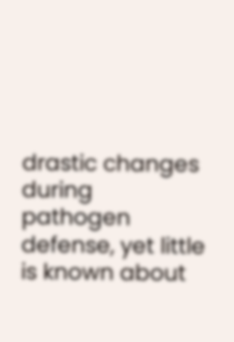drastic changes during pathogen defense, yet little is known about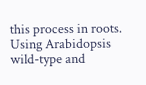this process in roots. Using Arabidopsis wild-type and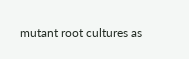mutant root cultures as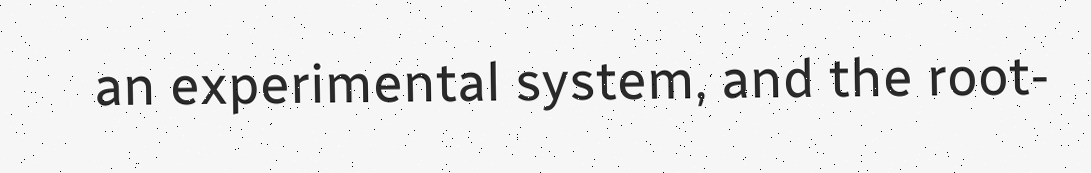an experimental system, and the root-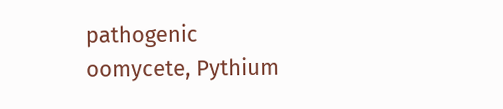pathogenic oomycete, Pythium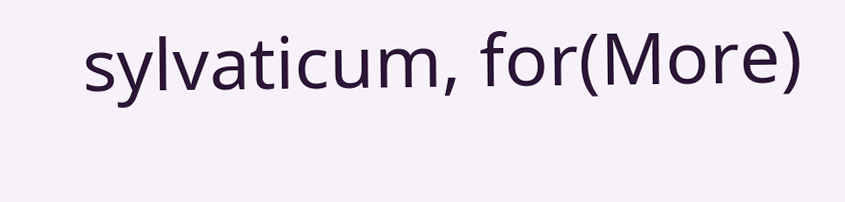sylvaticum, for(More)